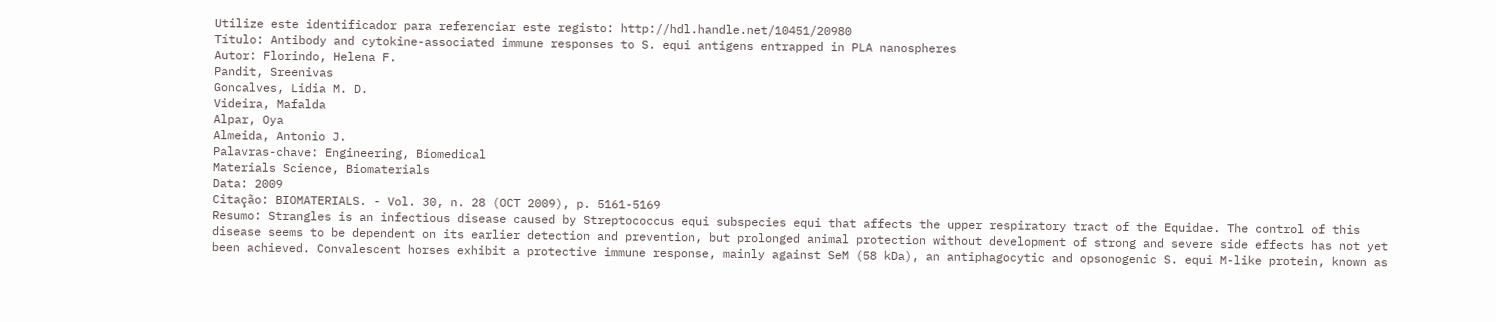Utilize este identificador para referenciar este registo: http://hdl.handle.net/10451/20980
Título: Antibody and cytokine-associated immune responses to S. equi antigens entrapped in PLA nanospheres
Autor: Florindo, Helena F.
Pandit, Sreenivas
Goncalves, Lidia M. D.
Videira, Mafalda
Alpar, Oya
Almeida, Antonio J.
Palavras-chave: Engineering, Biomedical
Materials Science, Biomaterials
Data: 2009
Citação: BIOMATERIALS. - Vol. 30, n. 28 (OCT 2009), p. 5161-5169
Resumo: Strangles is an infectious disease caused by Streptococcus equi subspecies equi that affects the upper respiratory tract of the Equidae. The control of this disease seems to be dependent on its earlier detection and prevention, but prolonged animal protection without development of strong and severe side effects has not yet been achieved. Convalescent horses exhibit a protective immune response, mainly against SeM (58 kDa), an antiphagocytic and opsonogenic S. equi M-like protein, known as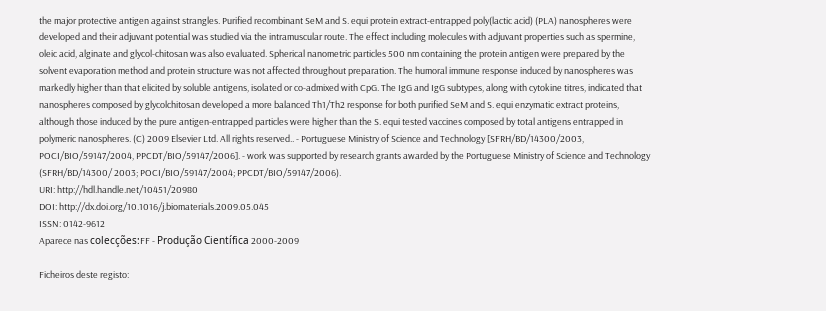the major protective antigen against strangles. Purified recombinant SeM and S. equi protein extract-entrapped poly(lactic acid) (PLA) nanospheres were developed and their adjuvant potential was studied via the intramuscular route. The effect including molecules with adjuvant properties such as spermine, oleic acid, alginate and glycol-chitosan was also evaluated. Spherical nanometric particles 500 nm containing the protein antigen were prepared by the solvent evaporation method and protein structure was not affected throughout preparation. The humoral immune response induced by nanospheres was markedly higher than that elicited by soluble antigens, isolated or co-admixed with CpG. The IgG and IgG subtypes, along with cytokine titres, indicated that nanospheres composed by glycolchitosan developed a more balanced Th1/Th2 response for both purified SeM and S. equi enzymatic extract proteins, although those induced by the pure antigen-entrapped particles were higher than the S. equi tested vaccines composed by total antigens entrapped in polymeric nanospheres. (C) 2009 Elsevier Ltd. All rights reserved.. - Portuguese Ministry of Science and Technology [SFRH/BD/14300/2003, POCI/BIO/59147/2004, PPCDT/BIO/59147/2006]. - work was supported by research grants awarded by the Portuguese Ministry of Science and Technology (SFRH/BD/14300/ 2003; POCI/BIO/59147/2004; PPCDT/BIO/59147/2006).
URI: http://hdl.handle.net/10451/20980
DOI: http://dx.doi.org/10.1016/j.biomaterials.2009.05.045
ISSN: 0142-9612
Aparece nas colecções:FF - Produção Científica 2000-2009

Ficheiros deste registo: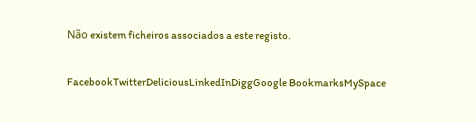Não existem ficheiros associados a este registo.

FacebookTwitterDeliciousLinkedInDiggGoogle BookmarksMySpace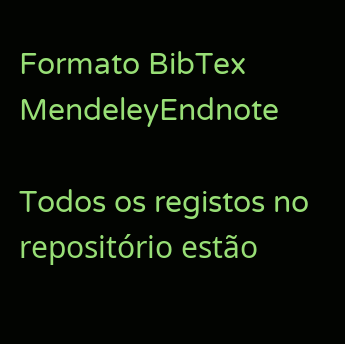Formato BibTex MendeleyEndnote

Todos os registos no repositório estão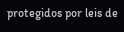protegidos por leis de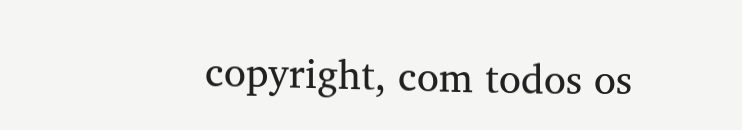copyright, com todos os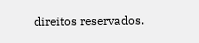direitos reservados.